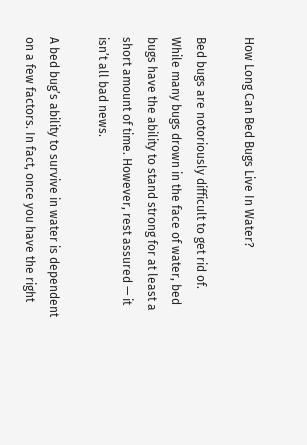How Long Can Bed Bugs Live In Water?

Bed bugs are notoriously difficult to get rid of. While many bugs drown in the face of water, bed bugs have the ability to stand strong for at least a short amount of time. However, rest assured — it isn’t all bad news.

A bed bug’s ability to survive in water is dependent on a few factors. In fact, once you have the right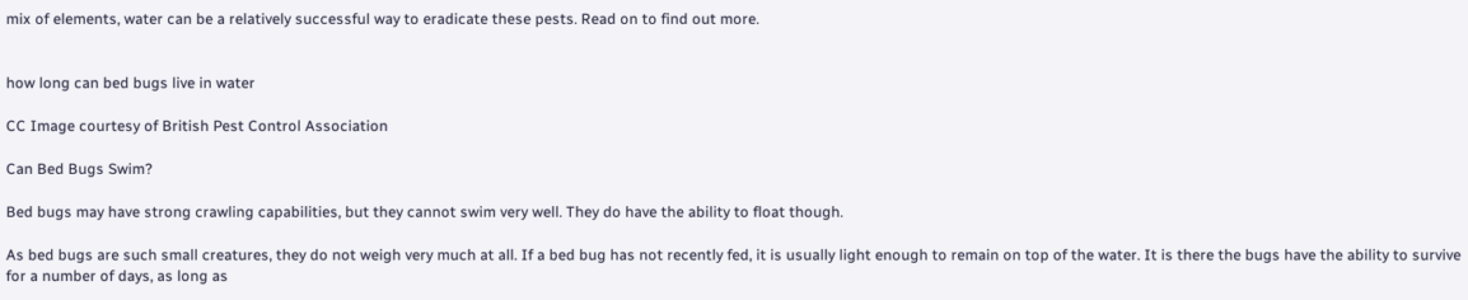mix of elements, water can be a relatively successful way to eradicate these pests. Read on to find out more.


how long can bed bugs live in water

CC Image courtesy of British Pest Control Association

Can Bed Bugs Swim?

Bed bugs may have strong crawling capabilities, but they cannot swim very well. They do have the ability to float though.

As bed bugs are such small creatures, they do not weigh very much at all. If a bed bug has not recently fed, it is usually light enough to remain on top of the water. It is there the bugs have the ability to survive for a number of days, as long as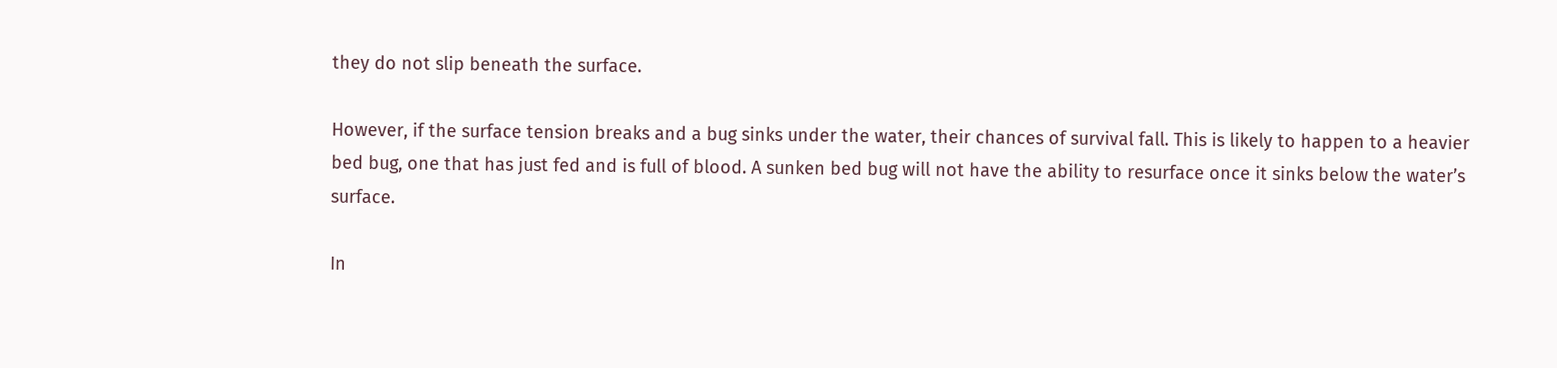they do not slip beneath the surface.

However, if the surface tension breaks and a bug sinks under the water, their chances of survival fall. This is likely to happen to a heavier bed bug, one that has just fed and is full of blood. A sunken bed bug will not have the ability to resurface once it sinks below the water’s surface.

In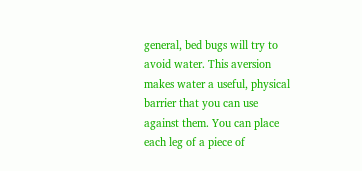general, bed bugs will try to avoid water. This aversion makes water a useful, physical barrier that you can use against them. You can place each leg of a piece of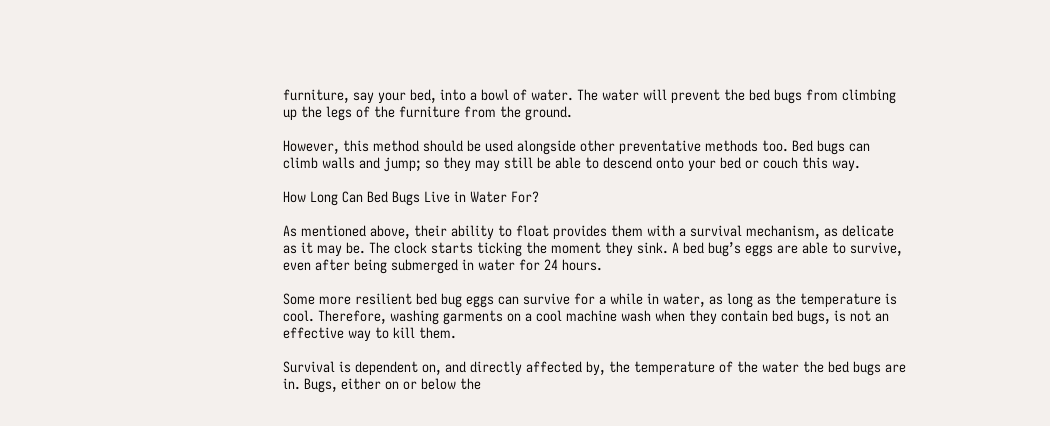furniture, say your bed, into a bowl of water. The water will prevent the bed bugs from climbing up the legs of the furniture from the ground.

However, this method should be used alongside other preventative methods too. Bed bugs can climb walls and jump; so they may still be able to descend onto your bed or couch this way.

How Long Can Bed Bugs Live in Water For?

As mentioned above, their ability to float provides them with a survival mechanism, as delicate as it may be. The clock starts ticking the moment they sink. A bed bug’s eggs are able to survive, even after being submerged in water for 24 hours.

Some more resilient bed bug eggs can survive for a while in water, as long as the temperature is cool. Therefore, washing garments on a cool machine wash when they contain bed bugs, is not an effective way to kill them.

Survival is dependent on, and directly affected by, the temperature of the water the bed bugs are in. Bugs, either on or below the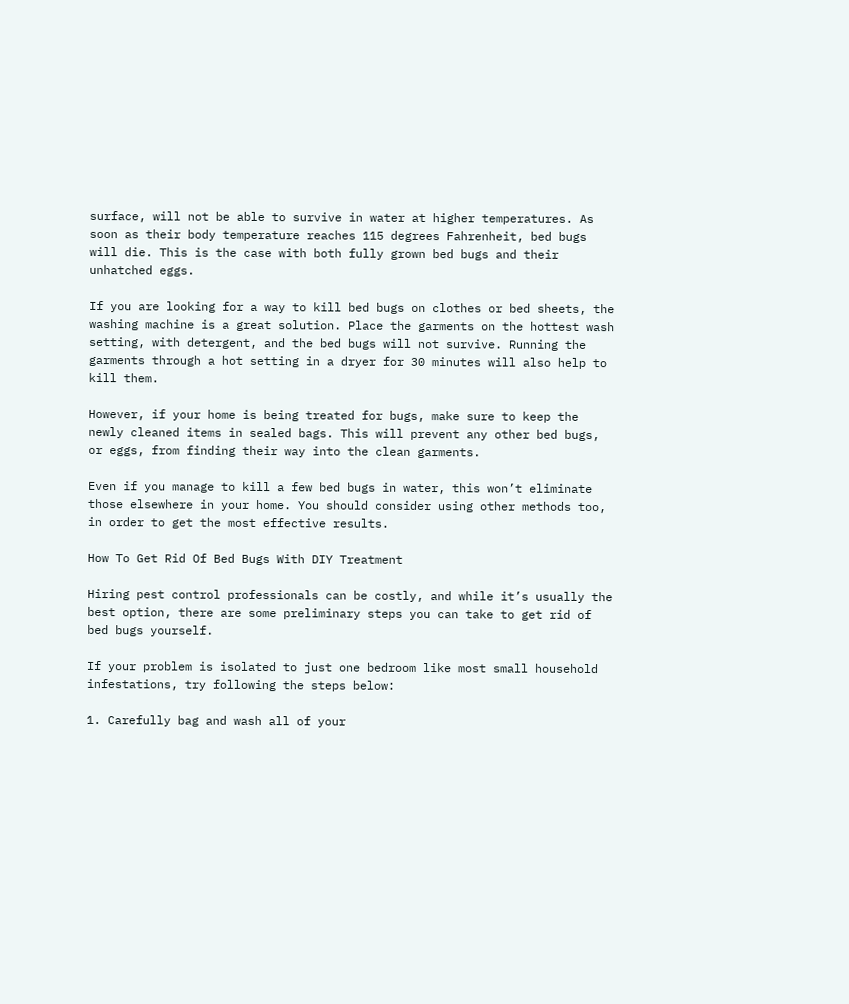surface, will not be able to survive in water at higher temperatures. As soon as their body temperature reaches 115 degrees Fahrenheit, bed bugs will die. This is the case with both fully grown bed bugs and their unhatched eggs.

If you are looking for a way to kill bed bugs on clothes or bed sheets, the washing machine is a great solution. Place the garments on the hottest wash setting, with detergent, and the bed bugs will not survive. Running the garments through a hot setting in a dryer for 30 minutes will also help to kill them.

However, if your home is being treated for bugs, make sure to keep the newly cleaned items in sealed bags. This will prevent any other bed bugs, or eggs, from finding their way into the clean garments.

Even if you manage to kill a few bed bugs in water, this won’t eliminate those elsewhere in your home. You should consider using other methods too, in order to get the most effective results.

How To Get Rid Of Bed Bugs With DIY Treatment

Hiring pest control professionals can be costly, and while it’s usually the best option, there are some preliminary steps you can take to get rid of bed bugs yourself.

If your problem is isolated to just one bedroom like most small household infestations, try following the steps below:

1. Carefully bag and wash all of your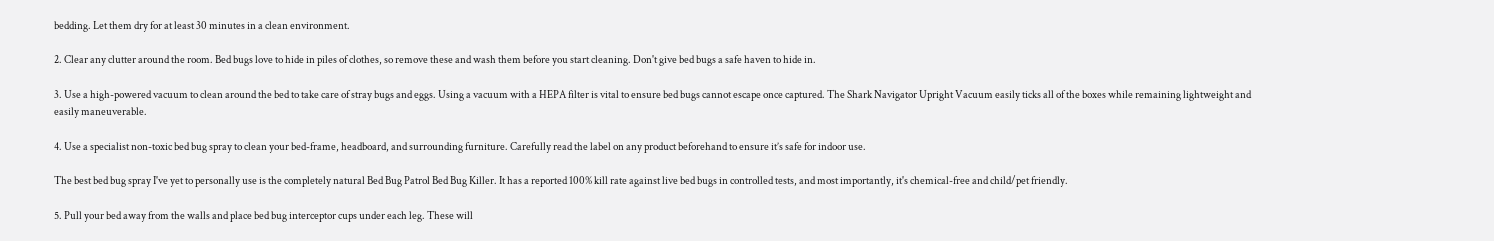bedding. Let them dry for at least 30 minutes in a clean environment.

2. Clear any clutter around the room. Bed bugs love to hide in piles of clothes, so remove these and wash them before you start cleaning. Don't give bed bugs a safe haven to hide in.

3. Use a high-powered vacuum to clean around the bed to take care of stray bugs and eggs. Using a vacuum with a HEPA filter is vital to ensure bed bugs cannot escape once captured. The Shark Navigator Upright Vacuum easily ticks all of the boxes while remaining lightweight and easily maneuverable.

4. Use a specialist non-toxic bed bug spray to clean your bed-frame, headboard, and surrounding furniture. Carefully read the label on any product beforehand to ensure it’s safe for indoor use.

The best bed bug spray I've yet to personally use is the completely natural Bed Bug Patrol Bed Bug Killer. It has a reported 100% kill rate against live bed bugs in controlled tests, and most importantly, it's chemical-free and child/pet friendly.

5. Pull your bed away from the walls and place bed bug interceptor cups under each leg. These will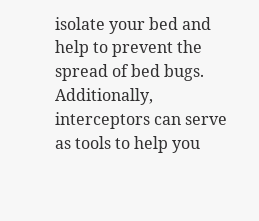isolate your bed and help to prevent the spread of bed bugs. Additionally, interceptors can serve as tools to help you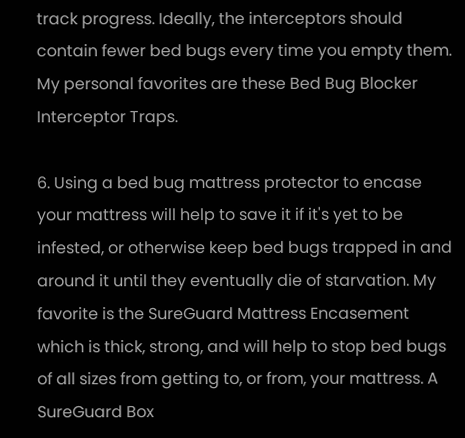track progress. Ideally, the interceptors should contain fewer bed bugs every time you empty them. My personal favorites are these Bed Bug Blocker Interceptor Traps.

6. Using a bed bug mattress protector to encase your mattress will help to save it if it's yet to be infested, or otherwise keep bed bugs trapped in and around it until they eventually die of starvation. My favorite is the SureGuard Mattress Encasement which is thick, strong, and will help to stop bed bugs of all sizes from getting to, or from, your mattress. A SureGuard Box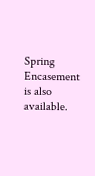Spring Encasement is also available.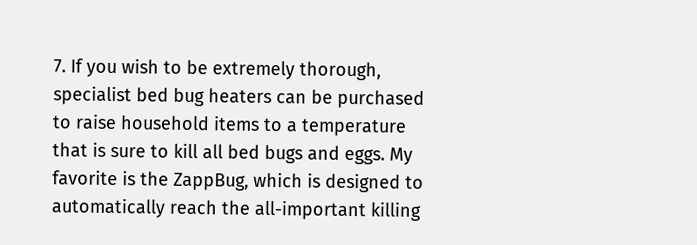7. If you wish to be extremely thorough, specialist bed bug heaters can be purchased to raise household items to a temperature that is sure to kill all bed bugs and eggs. My favorite is the ZappBug, which is designed to automatically reach the all-important killing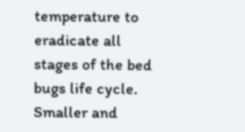temperature to eradicate all stages of the bed bugs life cycle. Smaller and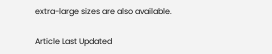extra-large sizes are also available.

Article Last Updated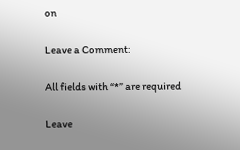on

Leave a Comment:

All fields with “*” are required

Leave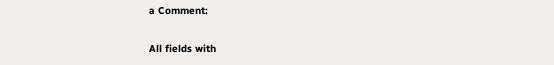a Comment:

All fields with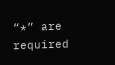“*” are required